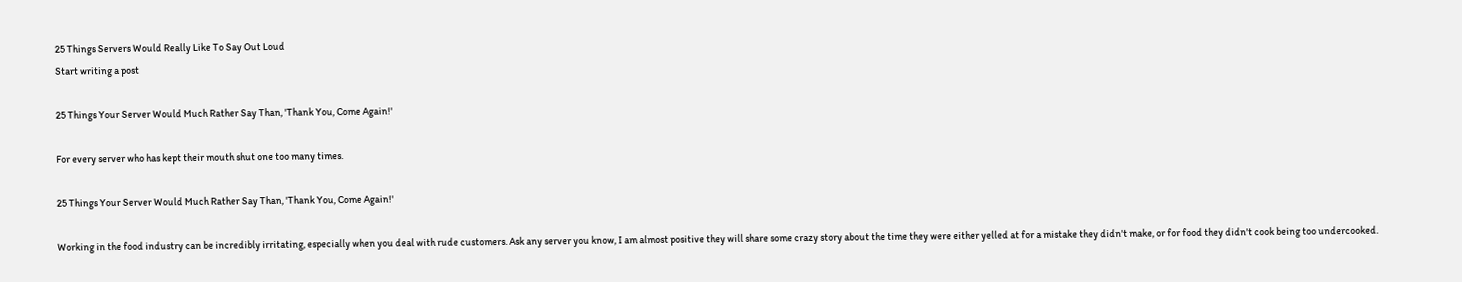25 Things Servers Would Really Like To Say Out Loud
Start writing a post

25 Things Your Server Would Much Rather Say Than, 'Thank You, Come Again!'

For every server who has kept their mouth shut one too many times.

25 Things Your Server Would Much Rather Say Than, 'Thank You, Come Again!'

Working in the food industry can be incredibly irritating, especially when you deal with rude customers. Ask any server you know, I am almost positive they will share some crazy story about the time they were either yelled at for a mistake they didn't make, or for food they didn't cook being too undercooked.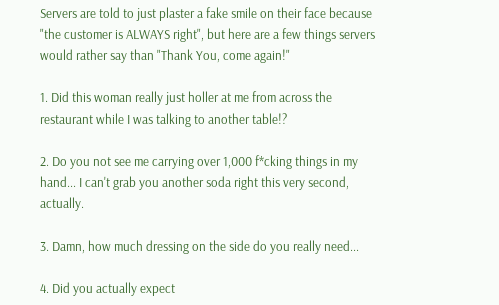Servers are told to just plaster a fake smile on their face because "the customer is ALWAYS right", but here are a few things servers would rather say than "Thank You, come again!"

1. Did this woman really just holler at me from across the restaurant while I was talking to another table!?

2. Do you not see me carrying over 1,000 f*cking things in my hand... I can't grab you another soda right this very second, actually.

3. Damn, how much dressing on the side do you really need...

4. Did you actually expect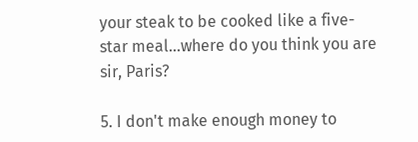your steak to be cooked like a five-star meal...where do you think you are sir, Paris?

5. I don't make enough money to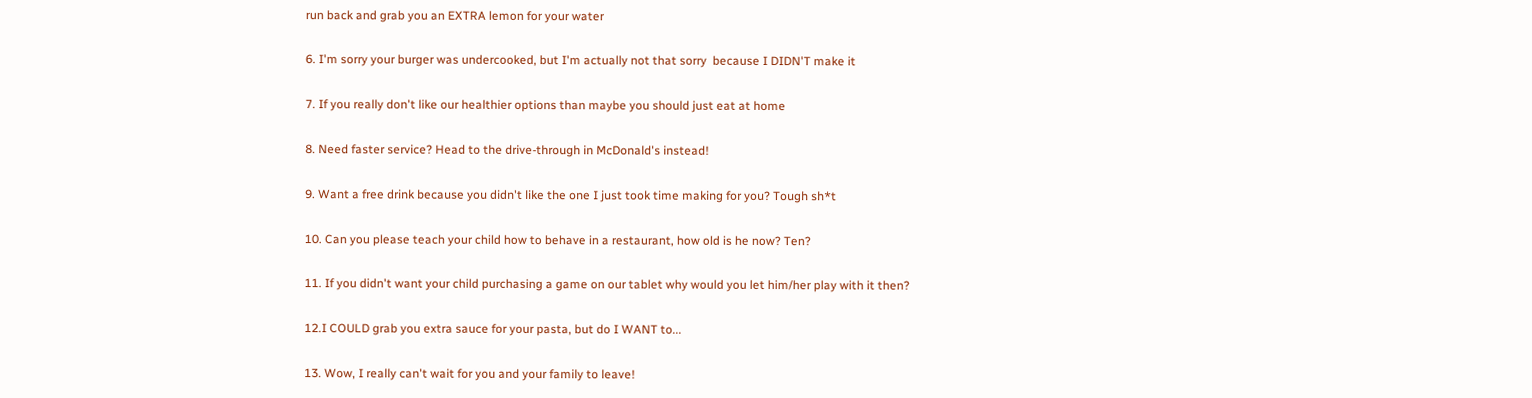run back and grab you an EXTRA lemon for your water

6. I'm sorry your burger was undercooked, but I'm actually not that sorry  because I DIDN'T make it

7. If you really don't like our healthier options than maybe you should just eat at home

8. Need faster service? Head to the drive-through in McDonald's instead!

9. Want a free drink because you didn't like the one I just took time making for you? Tough sh*t

10. Can you please teach your child how to behave in a restaurant, how old is he now? Ten?

11. If you didn't want your child purchasing a game on our tablet why would you let him/her play with it then?

12.I COULD grab you extra sauce for your pasta, but do I WANT to...

13. Wow, I really can't wait for you and your family to leave!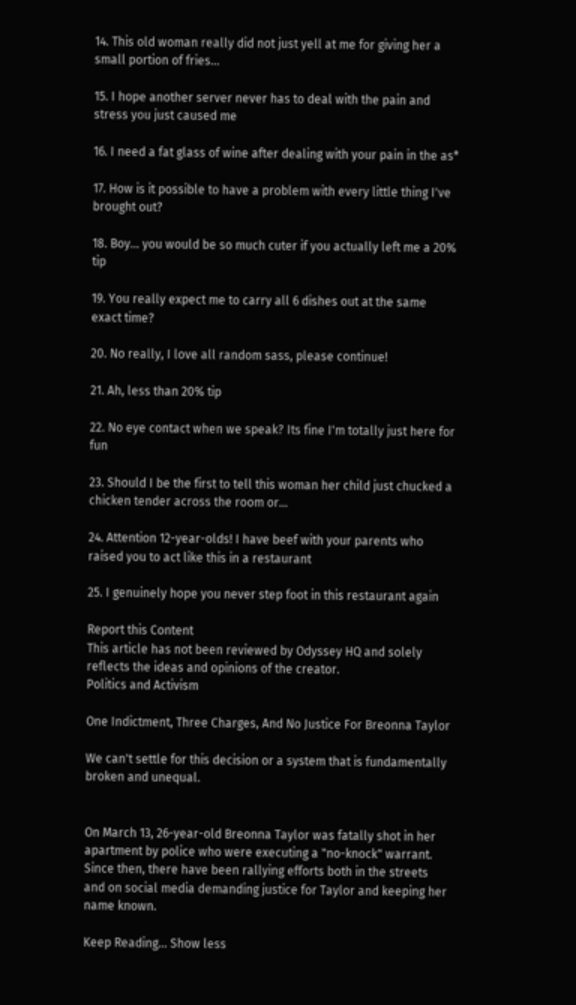14. This old woman really did not just yell at me for giving her a small portion of fries...

15. I hope another server never has to deal with the pain and stress you just caused me

16. I need a fat glass of wine after dealing with your pain in the as*

17. How is it possible to have a problem with every little thing I've brought out?

18. Boy... you would be so much cuter if you actually left me a 20% tip

19. You really expect me to carry all 6 dishes out at the same exact time?

20. No really, I love all random sass, please continue!

21. Ah, less than 20% tip

22. No eye contact when we speak? Its fine I'm totally just here for fun

23. Should I be the first to tell this woman her child just chucked a chicken tender across the room or...

24. Attention 12-year-olds! I have beef with your parents who raised you to act like this in a restaurant

25. I genuinely hope you never step foot in this restaurant again

Report this Content
This article has not been reviewed by Odyssey HQ and solely reflects the ideas and opinions of the creator.
Politics and Activism

One Indictment, Three Charges, And No Justice For Breonna Taylor

We can't settle for this decision or a system that is fundamentally broken and unequal.


On March 13, 26-year-old Breonna Taylor was fatally shot in her apartment by police who were executing a "no-knock" warrant. Since then, there have been rallying efforts both in the streets and on social media demanding justice for Taylor and keeping her name known.

Keep Reading... Show less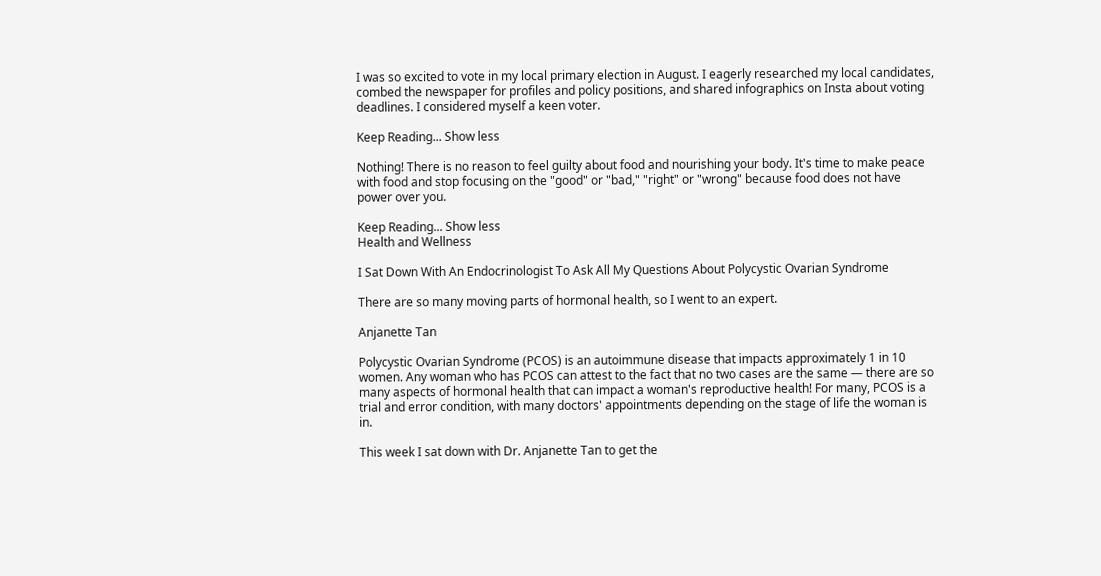I was so excited to vote in my local primary election in August. I eagerly researched my local candidates, combed the newspaper for profiles and policy positions, and shared infographics on Insta about voting deadlines. I considered myself a keen voter.

Keep Reading... Show less

Nothing! There is no reason to feel guilty about food and nourishing your body. It's time to make peace with food and stop focusing on the "good" or "bad," "right" or "wrong" because food does not have power over you.

Keep Reading... Show less
Health and Wellness

I Sat Down With An Endocrinologist To Ask All My Questions About Polycystic Ovarian Syndrome

There are so many moving parts of hormonal health, so I went to an expert.

Anjanette Tan

Polycystic Ovarian Syndrome (PCOS) is an autoimmune disease that impacts approximately 1 in 10 women. Any woman who has PCOS can attest to the fact that no two cases are the same — there are so many aspects of hormonal health that can impact a woman's reproductive health! For many, PCOS is a trial and error condition, with many doctors' appointments depending on the stage of life the woman is in.

This week I sat down with Dr. Anjanette Tan to get the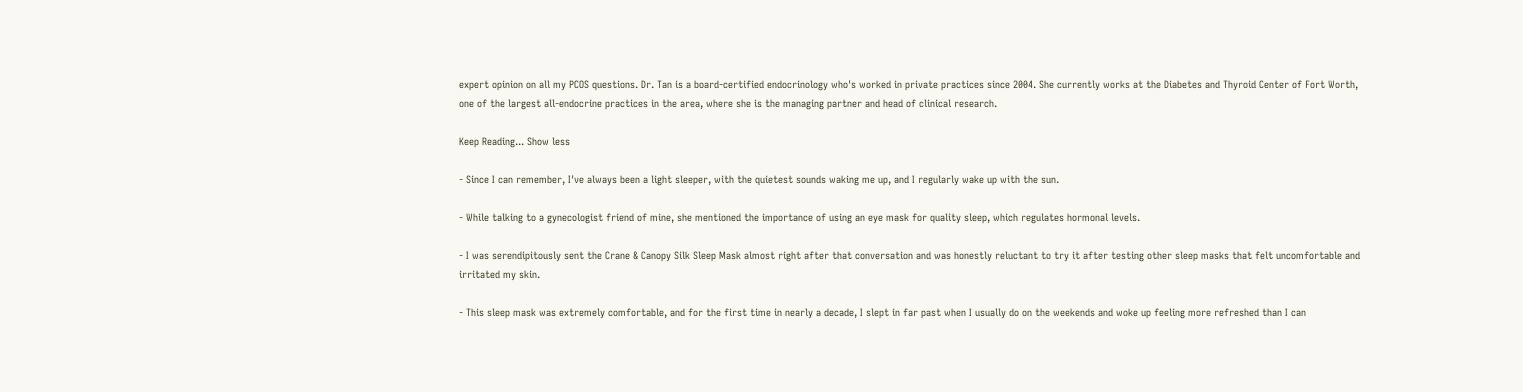expert opinion on all my PCOS questions. Dr. Tan is a board-certified endocrinology who's worked in private practices since 2004. She currently works at the Diabetes and Thyroid Center of Fort Worth, one of the largest all-endocrine practices in the area, where she is the managing partner and head of clinical research.

Keep Reading... Show less

- Since I can remember, I've always been a light sleeper, with the quietest sounds waking me up, and I regularly wake up with the sun.

- While talking to a gynecologist friend of mine, she mentioned the importance of using an eye mask for quality sleep, which regulates hormonal levels.

- I was serendipitously sent the Crane & Canopy Silk Sleep Mask almost right after that conversation and was honestly reluctant to try it after testing other sleep masks that felt uncomfortable and irritated my skin.

- This sleep mask was extremely comfortable, and for the first time in nearly a decade, I slept in far past when I usually do on the weekends and woke up feeling more refreshed than I can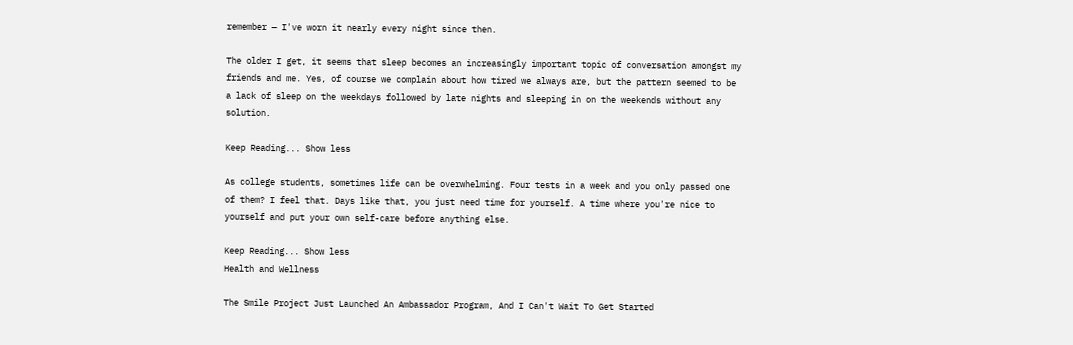remember — I've worn it nearly every night since then.

The older I get, it seems that sleep becomes an increasingly important topic of conversation amongst my friends and me. Yes, of course we complain about how tired we always are, but the pattern seemed to be a lack of sleep on the weekdays followed by late nights and sleeping in on the weekends without any solution.

Keep Reading... Show less

As college students, sometimes life can be overwhelming. Four tests in a week and you only passed one of them? I feel that. Days like that, you just need time for yourself. A time where you're nice to yourself and put your own self-care before anything else.

Keep Reading... Show less
Health and Wellness

The Smile Project Just Launched An Ambassador Program, And I Can't Wait To Get Started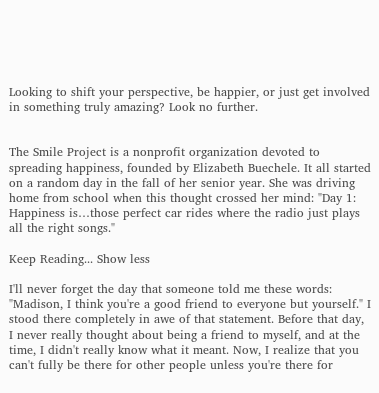Looking to shift your perspective, be happier, or just get involved in something truly amazing? Look no further.


The Smile Project is a nonprofit organization devoted to spreading happiness, founded by Elizabeth Buechele. It all started on a random day in the fall of her senior year. She was driving home from school when this thought crossed her mind: "Day 1: Happiness is…those perfect car rides where the radio just plays all the right songs."

Keep Reading... Show less

I'll never forget the day that someone told me these words: "Madison, I think you're a good friend to everyone but yourself." I stood there completely in awe of that statement. Before that day, I never really thought about being a friend to myself, and at the time, I didn't really know what it meant. Now, I realize that you can't fully be there for other people unless you're there for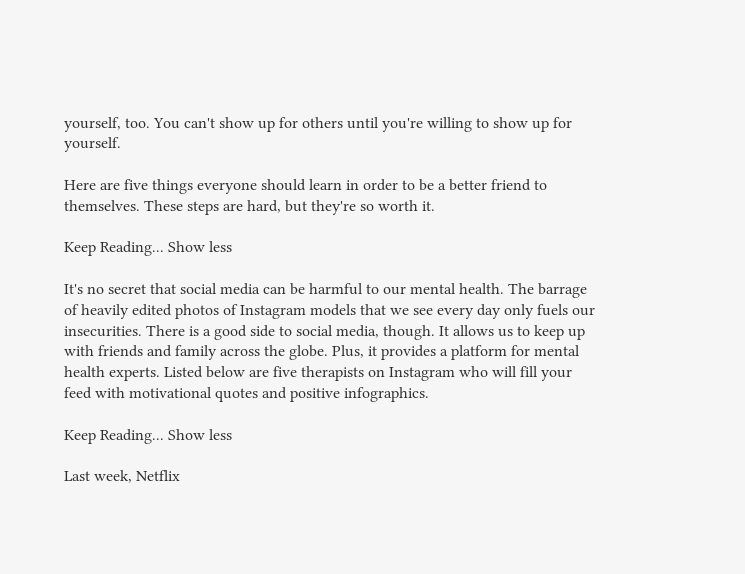yourself, too. You can't show up for others until you're willing to show up for yourself.

Here are five things everyone should learn in order to be a better friend to themselves. These steps are hard, but they're so worth it.

Keep Reading... Show less

It's no secret that social media can be harmful to our mental health. The barrage of heavily edited photos of Instagram models that we see every day only fuels our insecurities. There is a good side to social media, though. It allows us to keep up with friends and family across the globe. Plus, it provides a platform for mental health experts. Listed below are five therapists on Instagram who will fill your feed with motivational quotes and positive infographics.

Keep Reading... Show less

Last week, Netflix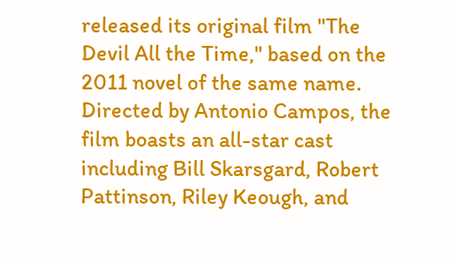released its original film "The Devil All the Time," based on the 2011 novel of the same name. Directed by Antonio Campos, the film boasts an all-star cast including Bill Skarsgard, Robert Pattinson, Riley Keough, and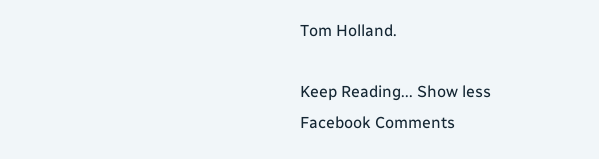Tom Holland.

Keep Reading... Show less
Facebook Comments